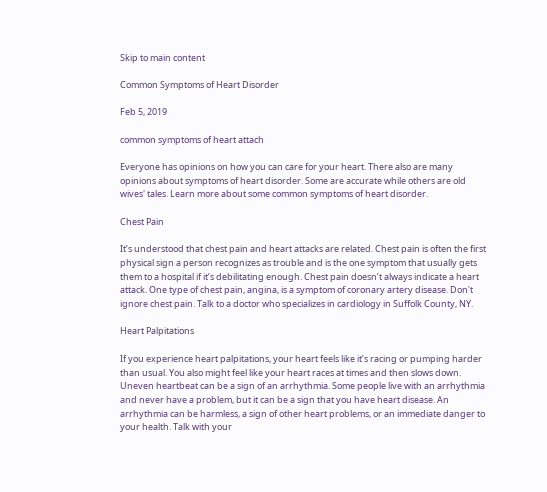Skip to main content

Common Symptoms of Heart Disorder

Feb 5, 2019

common symptoms of heart attach

Everyone has opinions on how you can care for your heart. There also are many opinions about symptoms of heart disorder. Some are accurate while others are old wives' tales. Learn more about some common symptoms of heart disorder.

Chest Pain

It’s understood that chest pain and heart attacks are related. Chest pain is often the first physical sign a person recognizes as trouble and is the one symptom that usually gets them to a hospital if it’s debilitating enough. Chest pain doesn’t always indicate a heart attack. One type of chest pain, angina, is a symptom of coronary artery disease. Don't ignore chest pain. Talk to a doctor who specializes in cardiology in Suffolk County, NY.

Heart Palpitations

If you experience heart palpitations, your heart feels like it’s racing or pumping harder than usual. You also might feel like your heart races at times and then slows down. Uneven heartbeat can be a sign of an arrhythmia. Some people live with an arrhythmia and never have a problem, but it can be a sign that you have heart disease. An arrhythmia can be harmless, a sign of other heart problems, or an immediate danger to your health. Talk with your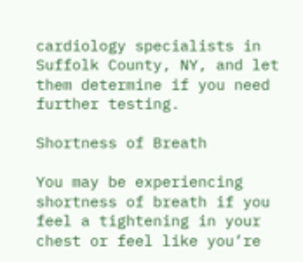cardiology specialists in Suffolk County, NY, and let them determine if you need further testing.

Shortness of Breath

You may be experiencing shortness of breath if you feel a tightening in your chest or feel like you’re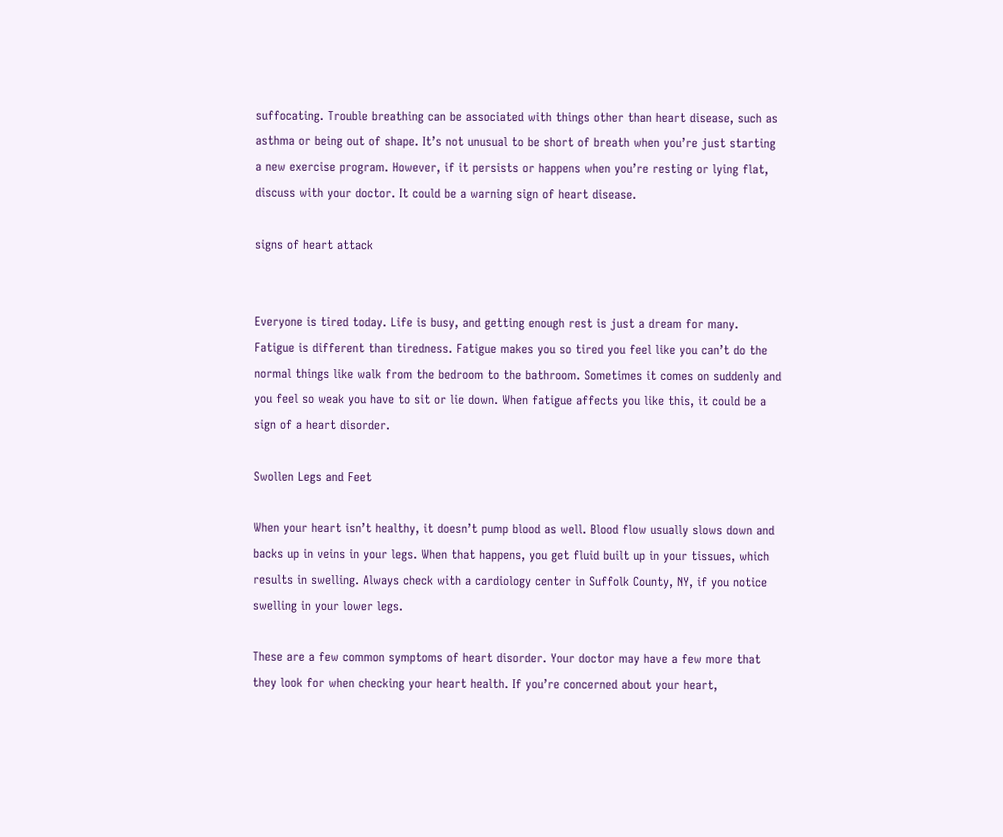suffocating. Trouble breathing can be associated with things other than heart disease, such as asthma or being out of shape. It’s not unusual to be short of breath when you’re just starting a new exercise program. However, if it persists or happens when you’re resting or lying flat, discuss with your doctor. It could be a warning sign of heart disease.

signs of heart attack


Everyone is tired today. Life is busy, and getting enough rest is just a dream for many. Fatigue is different than tiredness. Fatigue makes you so tired you feel like you can’t do the normal things like walk from the bedroom to the bathroom. Sometimes it comes on suddenly and you feel so weak you have to sit or lie down. When fatigue affects you like this, it could be a sign of a heart disorder.

Swollen Legs and Feet

When your heart isn’t healthy, it doesn’t pump blood as well. Blood flow usually slows down and backs up in veins in your legs. When that happens, you get fluid built up in your tissues, which results in swelling. Always check with a cardiology center in Suffolk County, NY, if you notice swelling in your lower legs.

These are a few common symptoms of heart disorder. Your doctor may have a few more that they look for when checking your heart health. If you’re concerned about your heart,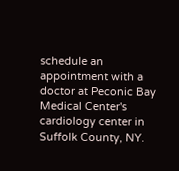schedule an appointment with a doctor at Peconic Bay Medical Center's cardiology center in Suffolk County, NY.